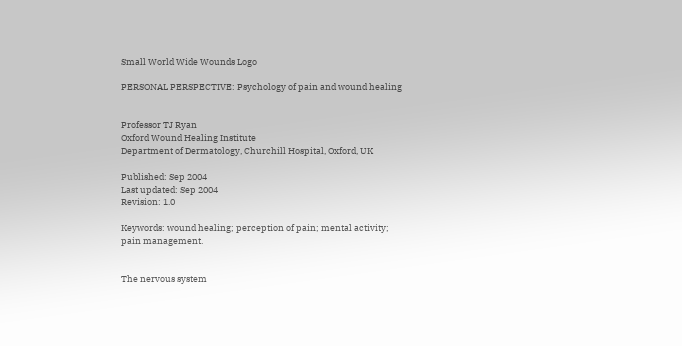Small World Wide Wounds Logo

PERSONAL PERSPECTIVE: Psychology of pain and wound healing


Professor TJ Ryan
Oxford Wound Healing Institute
Department of Dermatology, Churchill Hospital, Oxford, UK

Published: Sep 2004
Last updated: Sep 2004
Revision: 1.0

Keywords: wound healing; perception of pain; mental activity; pain management.


The nervous system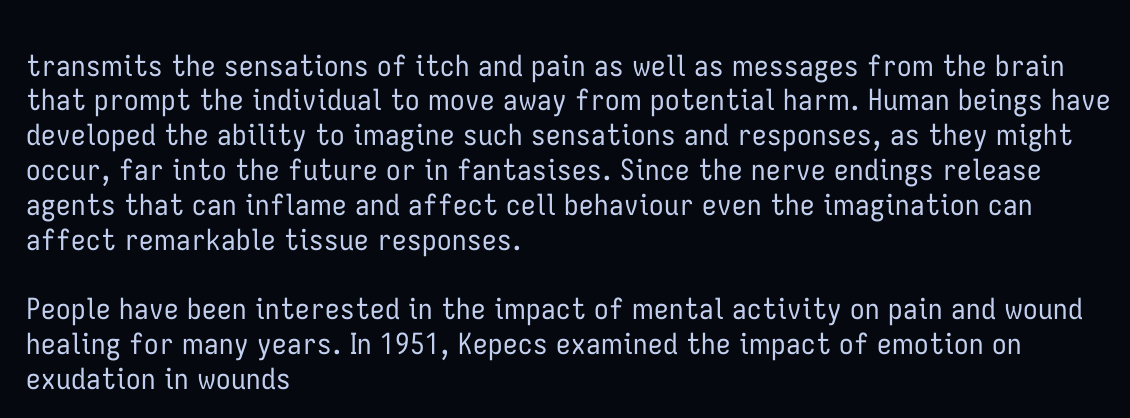transmits the sensations of itch and pain as well as messages from the brain that prompt the individual to move away from potential harm. Human beings have developed the ability to imagine such sensations and responses, as they might occur, far into the future or in fantasises. Since the nerve endings release agents that can inflame and affect cell behaviour even the imagination can affect remarkable tissue responses.

People have been interested in the impact of mental activity on pain and wound healing for many years. In 1951, Kepecs examined the impact of emotion on exudation in wounds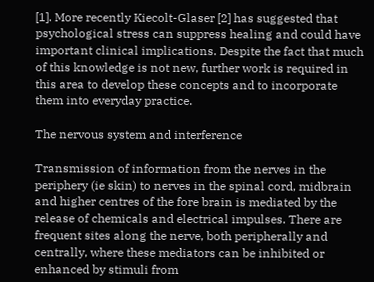[1]. More recently Kiecolt-Glaser [2] has suggested that psychological stress can suppress healing and could have important clinical implications. Despite the fact that much of this knowledge is not new, further work is required in this area to develop these concepts and to incorporate them into everyday practice.

The nervous system and interference

Transmission of information from the nerves in the periphery (ie skin) to nerves in the spinal cord, midbrain and higher centres of the fore brain is mediated by the release of chemicals and electrical impulses. There are frequent sites along the nerve, both peripherally and centrally, where these mediators can be inhibited or enhanced by stimuli from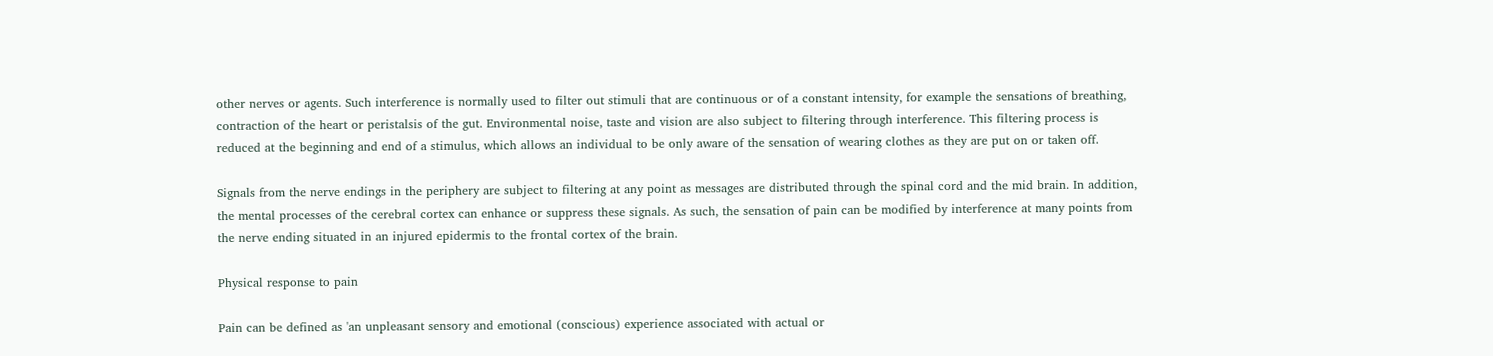other nerves or agents. Such interference is normally used to filter out stimuli that are continuous or of a constant intensity, for example the sensations of breathing, contraction of the heart or peristalsis of the gut. Environmental noise, taste and vision are also subject to filtering through interference. This filtering process is reduced at the beginning and end of a stimulus, which allows an individual to be only aware of the sensation of wearing clothes as they are put on or taken off.

Signals from the nerve endings in the periphery are subject to filtering at any point as messages are distributed through the spinal cord and the mid brain. In addition, the mental processes of the cerebral cortex can enhance or suppress these signals. As such, the sensation of pain can be modified by interference at many points from the nerve ending situated in an injured epidermis to the frontal cortex of the brain.

Physical response to pain

Pain can be defined as 'an unpleasant sensory and emotional (conscious) experience associated with actual or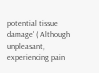potential tissue damage' ( Although unpleasant, experiencing pain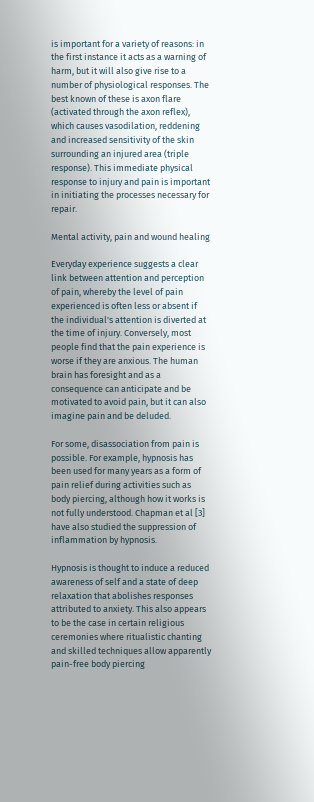is important for a variety of reasons: in the first instance it acts as a warning of harm, but it will also give rise to a number of physiological responses. The best known of these is axon flare (activated through the axon reflex), which causes vasodilation, reddening and increased sensitivity of the skin surrounding an injured area (triple response). This immediate physical response to injury and pain is important in initiating the processes necessary for repair.

Mental activity, pain and wound healing

Everyday experience suggests a clear link between attention and perception of pain, whereby the level of pain experienced is often less or absent if the individual's attention is diverted at the time of injury. Conversely, most people find that the pain experience is worse if they are anxious. The human brain has foresight and as a consequence can anticipate and be motivated to avoid pain, but it can also imagine pain and be deluded.

For some, disassociation from pain is possible. For example, hypnosis has been used for many years as a form of pain relief during activities such as body piercing, although how it works is not fully understood. Chapman et al [3] have also studied the suppression of inflammation by hypnosis.

Hypnosis is thought to induce a reduced awareness of self and a state of deep relaxation that abolishes responses attributed to anxiety. This also appears to be the case in certain religious ceremonies where ritualistic chanting and skilled techniques allow apparently pain-free body piercing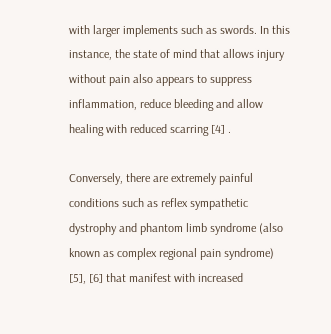with larger implements such as swords. In this instance, the state of mind that allows injury without pain also appears to suppress inflammation, reduce bleeding and allow healing with reduced scarring [4] .

Conversely, there are extremely painful conditions such as reflex sympathetic dystrophy and phantom limb syndrome (also known as complex regional pain syndrome) [5], [6] that manifest with increased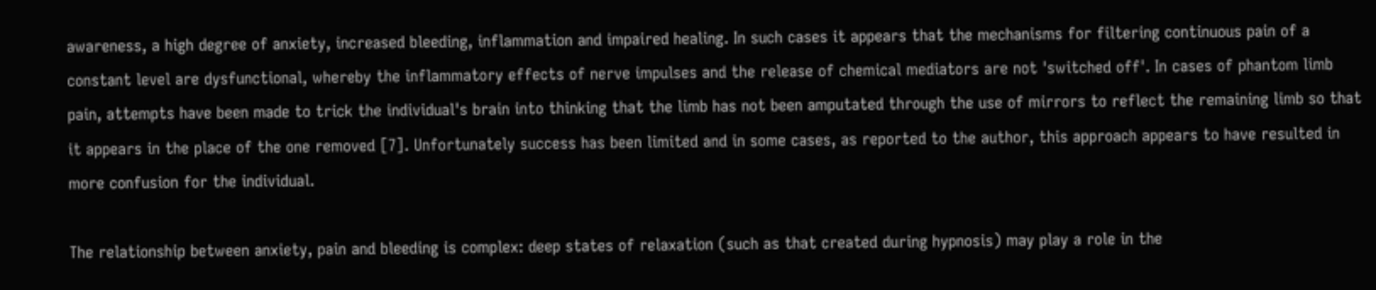awareness, a high degree of anxiety, increased bleeding, inflammation and impaired healing. In such cases it appears that the mechanisms for filtering continuous pain of a constant level are dysfunctional, whereby the inflammatory effects of nerve impulses and the release of chemical mediators are not 'switched off'. In cases of phantom limb pain, attempts have been made to trick the individual's brain into thinking that the limb has not been amputated through the use of mirrors to reflect the remaining limb so that it appears in the place of the one removed [7]. Unfortunately success has been limited and in some cases, as reported to the author, this approach appears to have resulted in more confusion for the individual.

The relationship between anxiety, pain and bleeding is complex: deep states of relaxation (such as that created during hypnosis) may play a role in the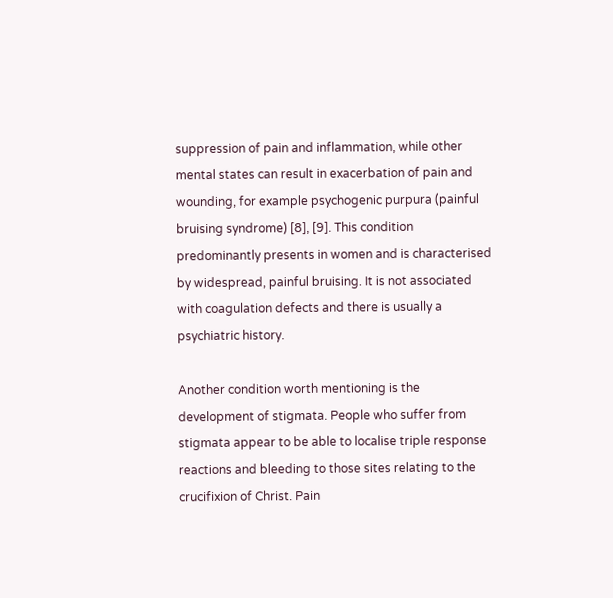suppression of pain and inflammation, while other mental states can result in exacerbation of pain and wounding, for example psychogenic purpura (painful bruising syndrome) [8], [9]. This condition predominantly presents in women and is characterised by widespread, painful bruising. It is not associated with coagulation defects and there is usually a psychiatric history.

Another condition worth mentioning is the development of stigmata. People who suffer from stigmata appear to be able to localise triple response reactions and bleeding to those sites relating to the crucifixion of Christ. Pain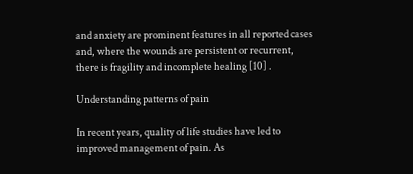and anxiety are prominent features in all reported cases and, where the wounds are persistent or recurrent, there is fragility and incomplete healing [10] .

Understanding patterns of pain

In recent years, quality of life studies have led to improved management of pain. As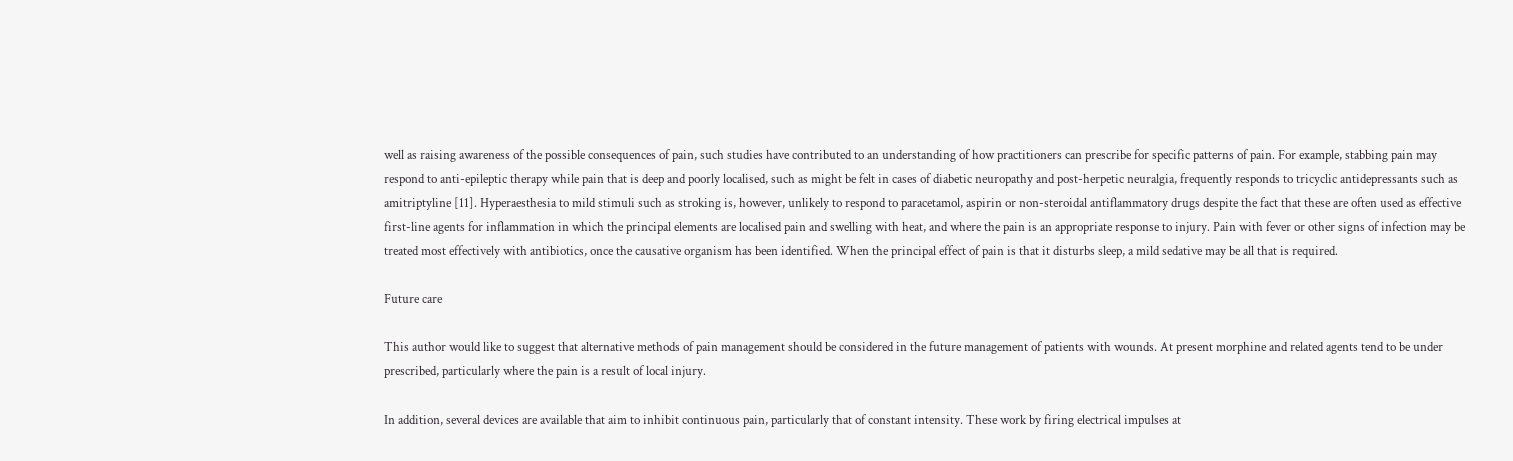well as raising awareness of the possible consequences of pain, such studies have contributed to an understanding of how practitioners can prescribe for specific patterns of pain. For example, stabbing pain may respond to anti-epileptic therapy while pain that is deep and poorly localised, such as might be felt in cases of diabetic neuropathy and post-herpetic neuralgia, frequently responds to tricyclic antidepressants such as amitriptyline [11]. Hyperaesthesia to mild stimuli such as stroking is, however, unlikely to respond to paracetamol, aspirin or non-steroidal antiflammatory drugs despite the fact that these are often used as effective first-line agents for inflammation in which the principal elements are localised pain and swelling with heat, and where the pain is an appropriate response to injury. Pain with fever or other signs of infection may be treated most effectively with antibiotics, once the causative organism has been identified. When the principal effect of pain is that it disturbs sleep, a mild sedative may be all that is required.

Future care

This author would like to suggest that alternative methods of pain management should be considered in the future management of patients with wounds. At present morphine and related agents tend to be under prescribed, particularly where the pain is a result of local injury.

In addition, several devices are available that aim to inhibit continuous pain, particularly that of constant intensity. These work by firing electrical impulses at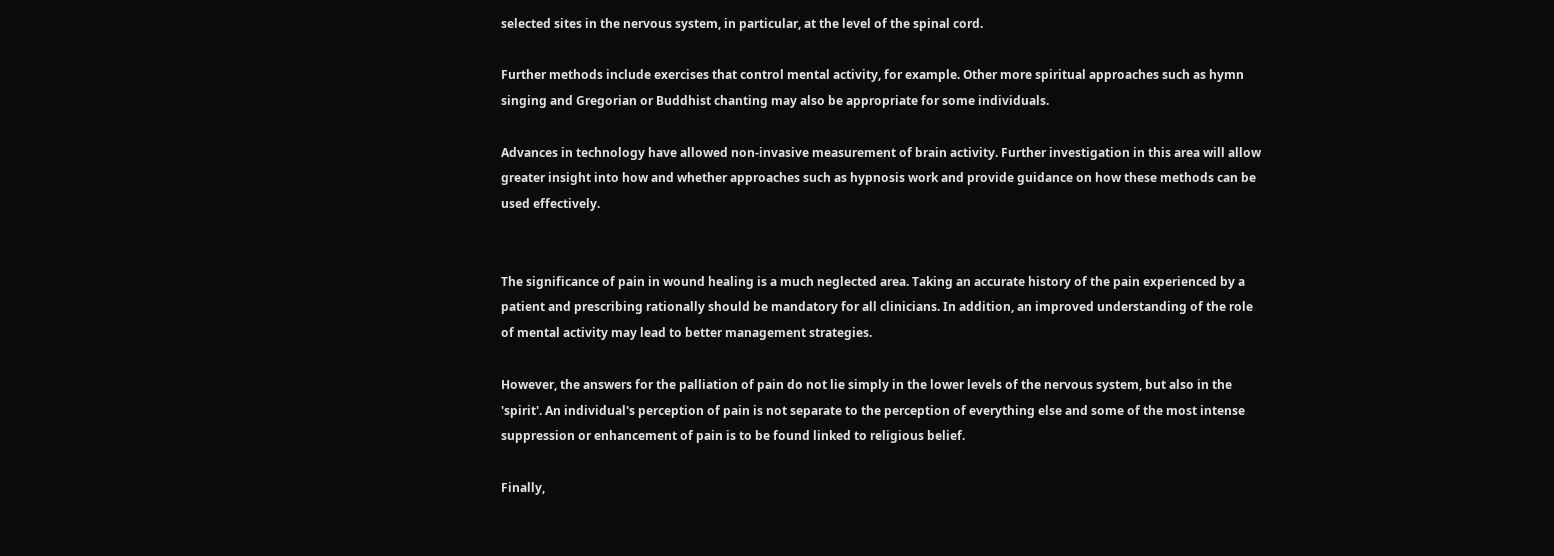selected sites in the nervous system, in particular, at the level of the spinal cord.

Further methods include exercises that control mental activity, for example. Other more spiritual approaches such as hymn singing and Gregorian or Buddhist chanting may also be appropriate for some individuals.

Advances in technology have allowed non-invasive measurement of brain activity. Further investigation in this area will allow greater insight into how and whether approaches such as hypnosis work and provide guidance on how these methods can be used effectively.


The significance of pain in wound healing is a much neglected area. Taking an accurate history of the pain experienced by a patient and prescribing rationally should be mandatory for all clinicians. In addition, an improved understanding of the role of mental activity may lead to better management strategies.

However, the answers for the palliation of pain do not lie simply in the lower levels of the nervous system, but also in the 'spirit'. An individual's perception of pain is not separate to the perception of everything else and some of the most intense suppression or enhancement of pain is to be found linked to religious belief.

Finally,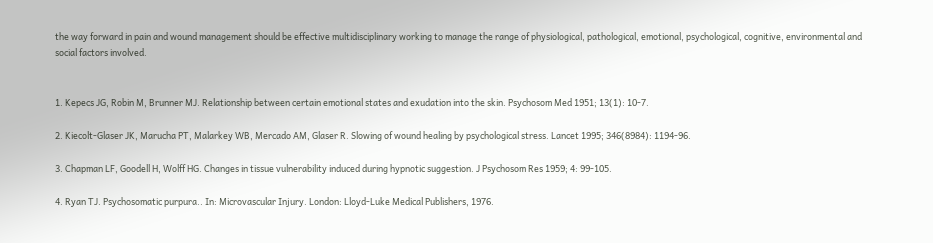the way forward in pain and wound management should be effective multidisciplinary working to manage the range of physiological, pathological, emotional, psychological, cognitive, environmental and social factors involved.


1. Kepecs JG, Robin M, Brunner MJ. Relationship between certain emotional states and exudation into the skin. Psychosom Med 1951; 13(1): 10-7.

2. Kiecolt-Glaser JK, Marucha PT, Malarkey WB, Mercado AM, Glaser R. Slowing of wound healing by psychological stress. Lancet 1995; 346(8984): 1194-96.

3. Chapman LF, Goodell H, Wolff HG. Changes in tissue vulnerability induced during hypnotic suggestion. J Psychosom Res 1959; 4: 99-105.

4. Ryan TJ. Psychosomatic purpura.. In: Microvascular Injury. London: Lloyd-Luke Medical Publishers, 1976.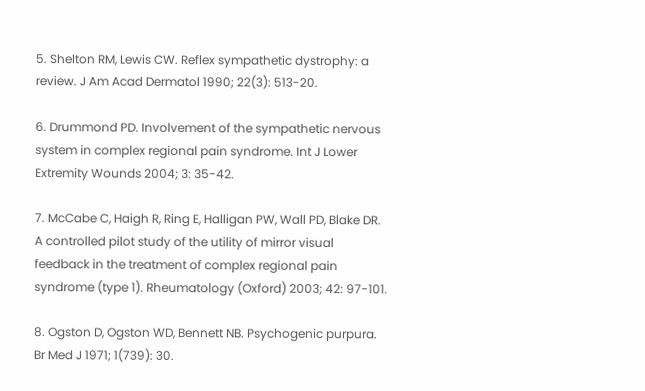5. Shelton RM, Lewis CW. Reflex sympathetic dystrophy: a review. J Am Acad Dermatol 1990; 22(3): 513-20.

6. Drummond PD. Involvement of the sympathetic nervous system in complex regional pain syndrome. Int J Lower Extremity Wounds 2004; 3: 35-42.

7. McCabe C, Haigh R, Ring E, Halligan PW, Wall PD, Blake DR. A controlled pilot study of the utility of mirror visual feedback in the treatment of complex regional pain syndrome (type 1). Rheumatology (Oxford) 2003; 42: 97-101.

8. Ogston D, Ogston WD, Bennett NB. Psychogenic purpura. Br Med J 1971; 1(739): 30.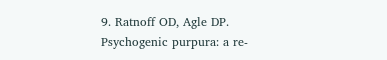9. Ratnoff OD, Agle DP. Psychogenic purpura: a re-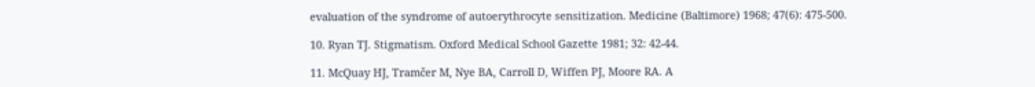evaluation of the syndrome of autoerythrocyte sensitization. Medicine (Baltimore) 1968; 47(6): 475-500.

10. Ryan TJ. Stigmatism. Oxford Medical School Gazette 1981; 32: 42-44.

11. McQuay HJ, Tramčer M, Nye BA, Carroll D, Wiffen PJ, Moore RA. A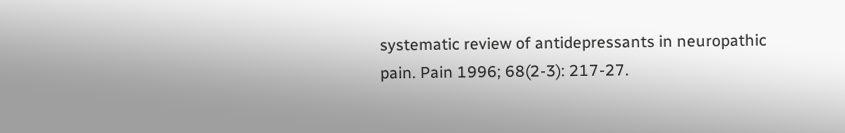systematic review of antidepressants in neuropathic pain. Pain 1996; 68(2-3): 217-27.